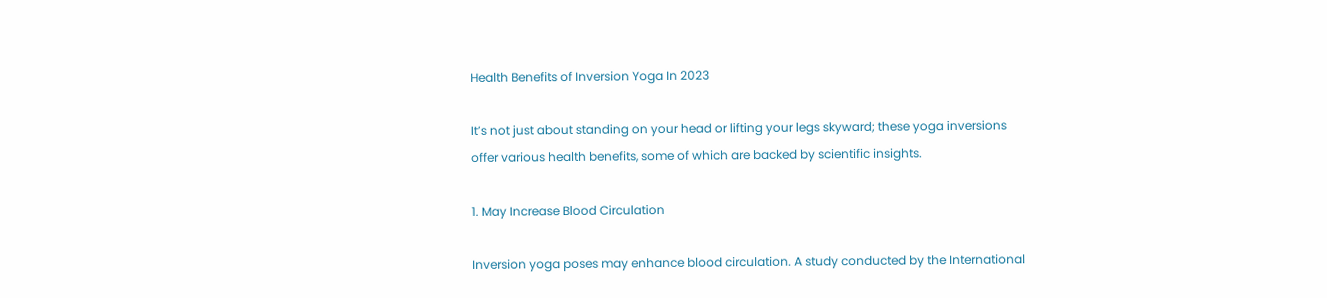Health Benefits of Inversion Yoga In 2023

It’s not just about standing on your head or lifting your legs skyward; these yoga inversions offer various health benefits, some of which are backed by scientific insights.

1. May Increase Blood Circulation

Inversion yoga poses may enhance blood circulation. A study conducted by the International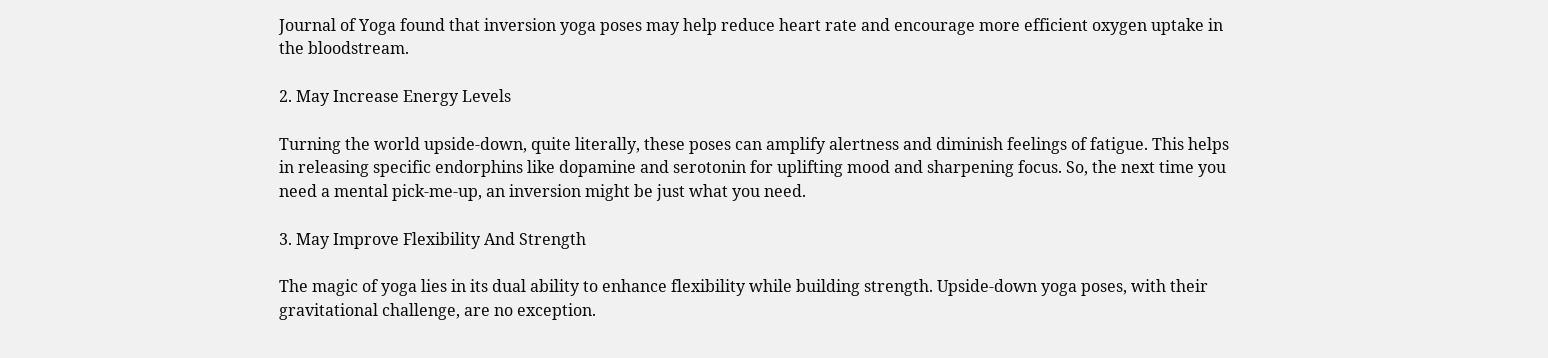Journal of Yoga found that inversion yoga poses may help reduce heart rate and encourage more efficient oxygen uptake in the bloodstream.

2. May Increase Energy Levels

Turning the world upside-down, quite literally, these poses can amplify alertness and diminish feelings of fatigue. This helps in releasing specific endorphins like dopamine and serotonin for uplifting mood and sharpening focus. So, the next time you need a mental pick-me-up, an inversion might be just what you need.

3. May Improve Flexibility And Strength

The magic of yoga lies in its dual ability to enhance flexibility while building strength. Upside-down yoga poses, with their gravitational challenge, are no exception.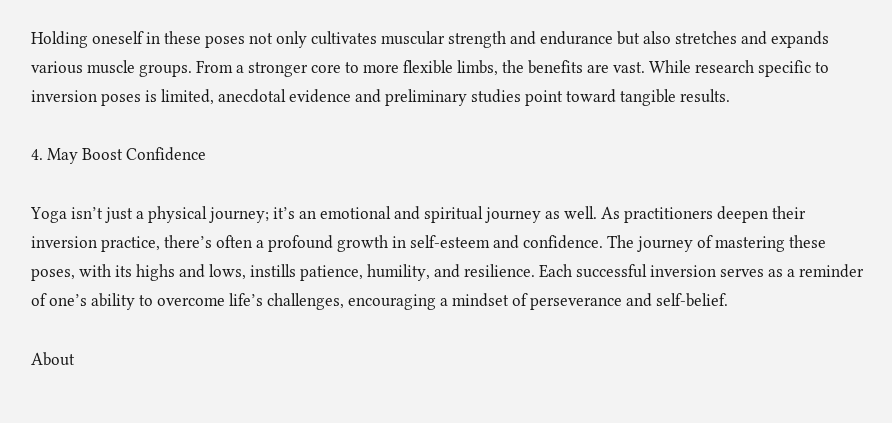Holding oneself in these poses not only cultivates muscular strength and endurance but also stretches and expands various muscle groups. From a stronger core to more flexible limbs, the benefits are vast. While research specific to inversion poses is limited, anecdotal evidence and preliminary studies point toward tangible results.

4. May Boost Confidence

Yoga isn’t just a physical journey; it’s an emotional and spiritual journey as well. As practitioners deepen their inversion practice, there’s often a profound growth in self-esteem and confidence. The journey of mastering these poses, with its highs and lows, instills patience, humility, and resilience. Each successful inversion serves as a reminder of one’s ability to overcome life’s challenges, encouraging a mindset of perseverance and self-belief.

About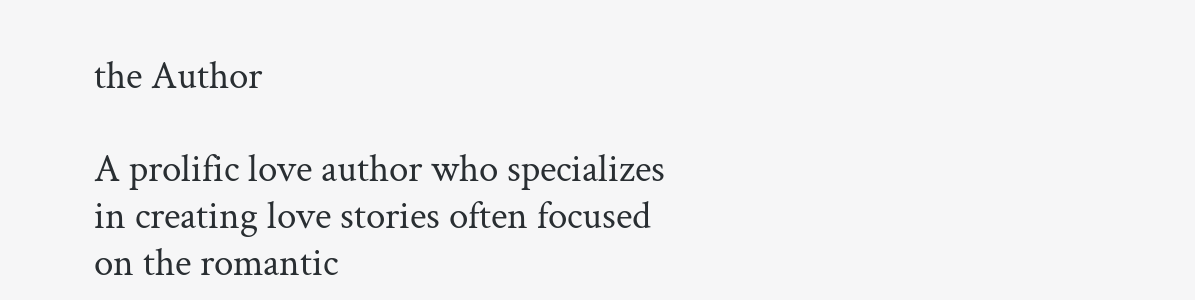the Author

A prolific love author who specializes in creating love stories often focused on the romantic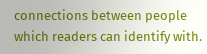connections between people which readers can identify with.